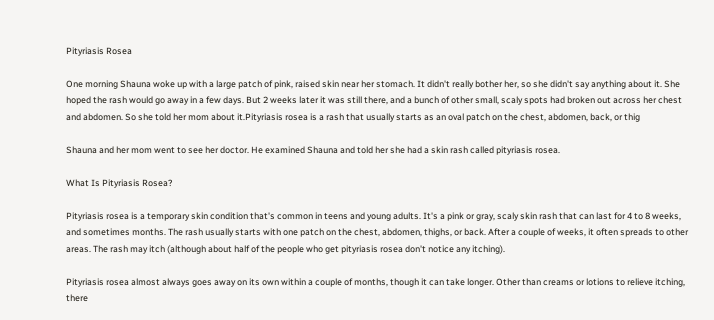Pityriasis Rosea

One morning Shauna woke up with a large patch of pink, raised skin near her stomach. It didn't really bother her, so she didn't say anything about it. She hoped the rash would go away in a few days. But 2 weeks later it was still there, and a bunch of other small, scaly spots had broken out across her chest and abdomen. So she told her mom about it.Pityriasis rosea is a rash that usually starts as an oval patch on the chest, abdomen, back, or thig

Shauna and her mom went to see her doctor. He examined Shauna and told her she had a skin rash called pityriasis rosea.

What Is Pityriasis Rosea?

Pityriasis rosea is a temporary skin condition that's common in teens and young adults. It's a pink or gray, scaly skin rash that can last for 4 to 8 weeks, and sometimes months. The rash usually starts with one patch on the chest, abdomen, thighs, or back. After a couple of weeks, it often spreads to other areas. The rash may itch (although about half of the people who get pityriasis rosea don't notice any itching).

Pityriasis rosea almost always goes away on its own within a couple of months, though it can take longer. Other than creams or lotions to relieve itching, there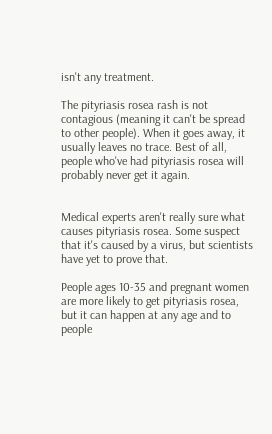isn't any treatment.

The pityriasis rosea rash is not contagious (meaning it can't be spread to other people). When it goes away, it usually leaves no trace. Best of all, people who've had pityriasis rosea will probably never get it again.


Medical experts aren't really sure what causes pityriasis rosea. Some suspect that it's caused by a virus, but scientists have yet to prove that.

People ages 10-35 and pregnant women are more likely to get pityriasis rosea, but it can happen at any age and to people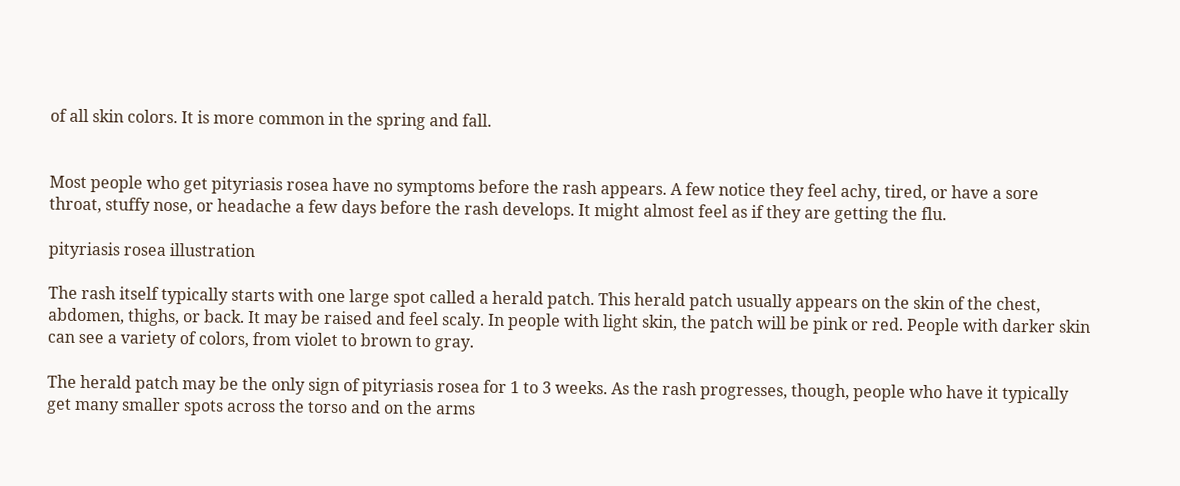of all skin colors. It is more common in the spring and fall.


Most people who get pityriasis rosea have no symptoms before the rash appears. A few notice they feel achy, tired, or have a sore throat, stuffy nose, or headache a few days before the rash develops. It might almost feel as if they are getting the flu.

pityriasis rosea illustration

The rash itself typically starts with one large spot called a herald patch. This herald patch usually appears on the skin of the chest, abdomen, thighs, or back. It may be raised and feel scaly. In people with light skin, the patch will be pink or red. People with darker skin can see a variety of colors, from violet to brown to gray.

The herald patch may be the only sign of pityriasis rosea for 1 to 3 weeks. As the rash progresses, though, people who have it typically get many smaller spots across the torso and on the arms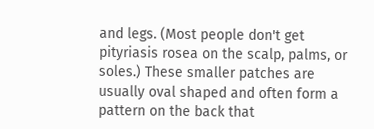and legs. (Most people don't get pityriasis rosea on the scalp, palms, or soles.) These smaller patches are usually oval shaped and often form a pattern on the back that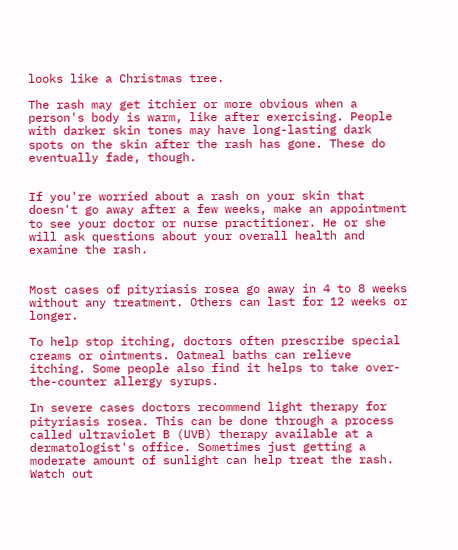looks like a Christmas tree.

The rash may get itchier or more obvious when a person's body is warm, like after exercising. People with darker skin tones may have long-lasting dark spots on the skin after the rash has gone. These do eventually fade, though.


If you're worried about a rash on your skin that doesn't go away after a few weeks, make an appointment to see your doctor or nurse practitioner. He or she will ask questions about your overall health and examine the rash.


Most cases of pityriasis rosea go away in 4 to 8 weeks without any treatment. Others can last for 12 weeks or longer.

To help stop itching, doctors often prescribe special creams or ointments. Oatmeal baths can relieve itching. Some people also find it helps to take over-the-counter allergy syrups.

In severe cases doctors recommend light therapy for pityriasis rosea. This can be done through a process called ultraviolet B (UVB) therapy available at a dermatologist's office. Sometimes just getting a moderate amount of sunlight can help treat the rash. Watch out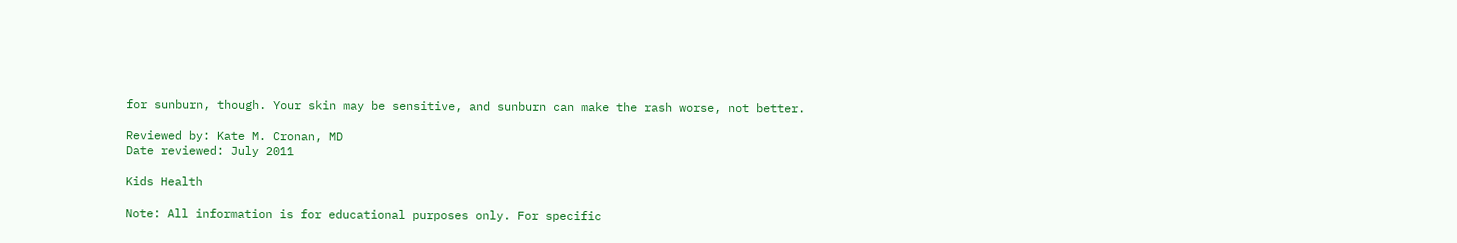for sunburn, though. Your skin may be sensitive, and sunburn can make the rash worse, not better.

Reviewed by: Kate M. Cronan, MD
Date reviewed: July 2011

Kids Health

Note: All information is for educational purposes only. For specific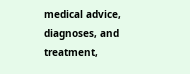medical advice, diagnoses, and treatment,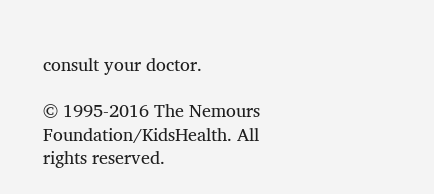consult your doctor.

© 1995-2016 The Nemours Foundation/KidsHealth. All rights reserved.